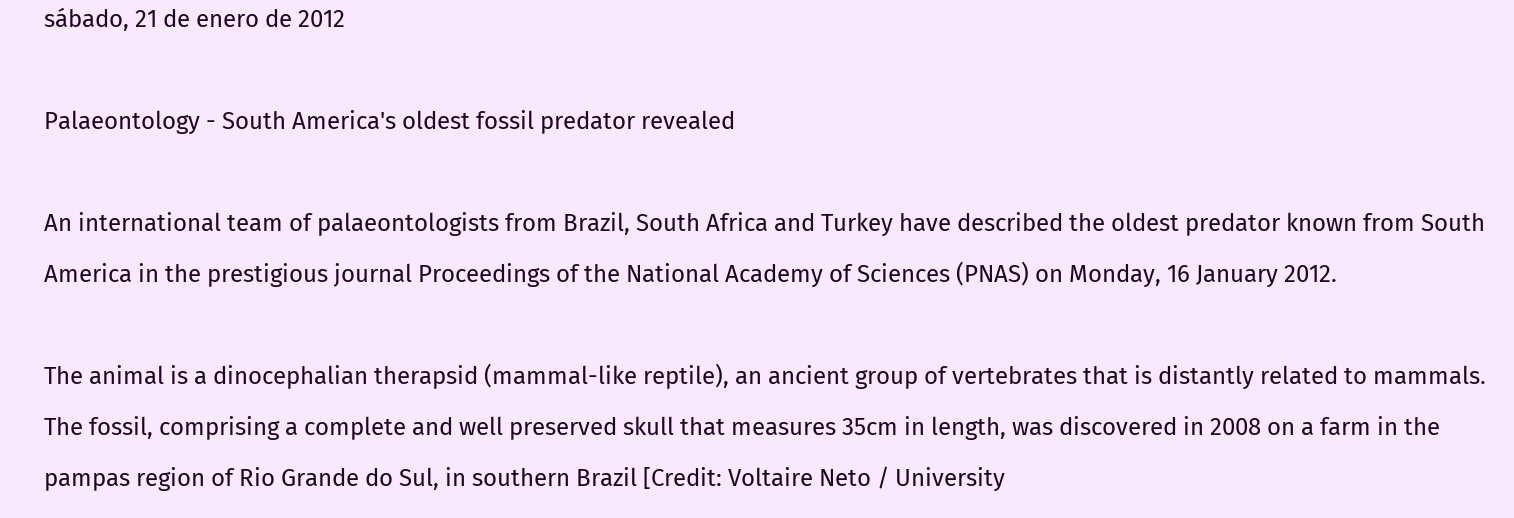sábado, 21 de enero de 2012

Palaeontology - South America's oldest fossil predator revealed

An international team of palaeontologists from Brazil, South Africa and Turkey have described the oldest predator known from South America in the prestigious journal Proceedings of the National Academy of Sciences (PNAS) on Monday, 16 January 2012.

The animal is a dinocephalian therapsid (mammal-like reptile), an ancient group of vertebrates that is distantly related to mammals. The fossil, comprising a complete and well preserved skull that measures 35cm in length, was discovered in 2008 on a farm in the pampas region of Rio Grande do Sul, in southern Brazil [Credit: Voltaire Neto / University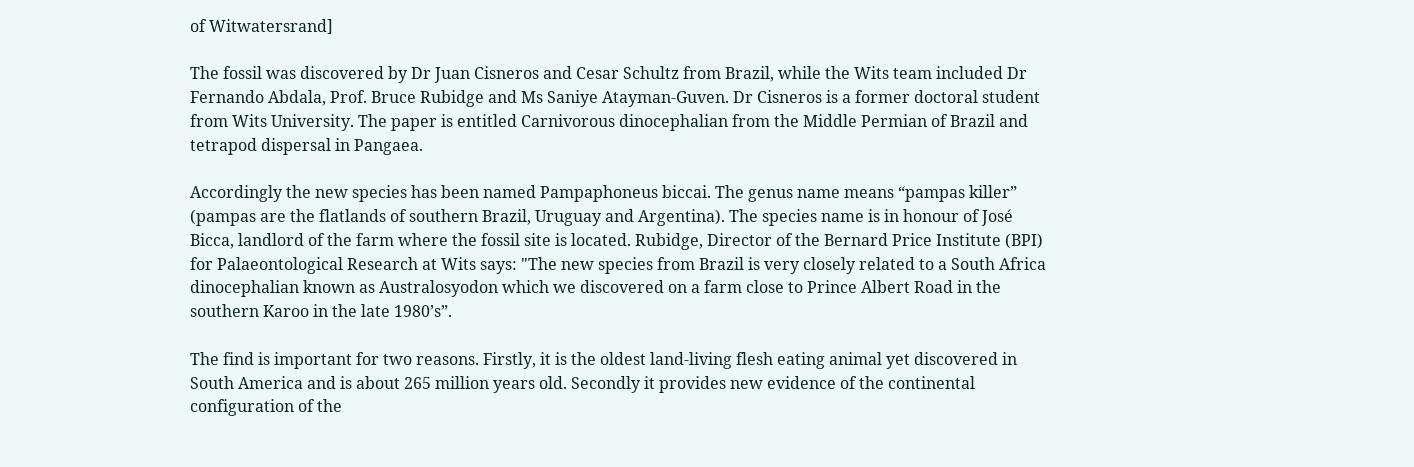of Witwatersrand]

The fossil was discovered by Dr Juan Cisneros and Cesar Schultz from Brazil, while the Wits team included Dr Fernando Abdala, Prof. Bruce Rubidge and Ms Saniye Atayman-Guven. Dr Cisneros is a former doctoral student from Wits University. The paper is entitled Carnivorous dinocephalian from the Middle Permian of Brazil and tetrapod dispersal in Pangaea.

Accordingly the new species has been named Pampaphoneus biccai. The genus name means “pampas killer” (pampas are the flatlands of southern Brazil, Uruguay and Argentina). The species name is in honour of José Bicca, landlord of the farm where the fossil site is located. Rubidge, Director of the Bernard Price Institute (BPI) for Palaeontological Research at Wits says: "The new species from Brazil is very closely related to a South Africa dinocephalian known as Australosyodon which we discovered on a farm close to Prince Albert Road in the southern Karoo in the late 1980’s”.

The find is important for two reasons. Firstly, it is the oldest land-living flesh eating animal yet discovered in South America and is about 265 million years old. Secondly it provides new evidence of the continental configuration of the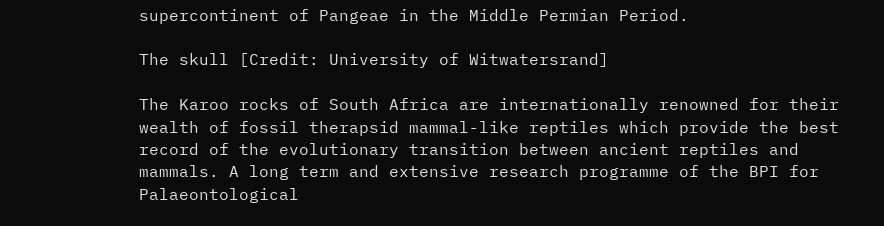supercontinent of Pangeae in the Middle Permian Period.

The skull [Credit: University of Witwatersrand]

The Karoo rocks of South Africa are internationally renowned for their wealth of fossil therapsid mammal-like reptiles which provide the best record of the evolutionary transition between ancient reptiles and mammals. A long term and extensive research programme of the BPI for Palaeontological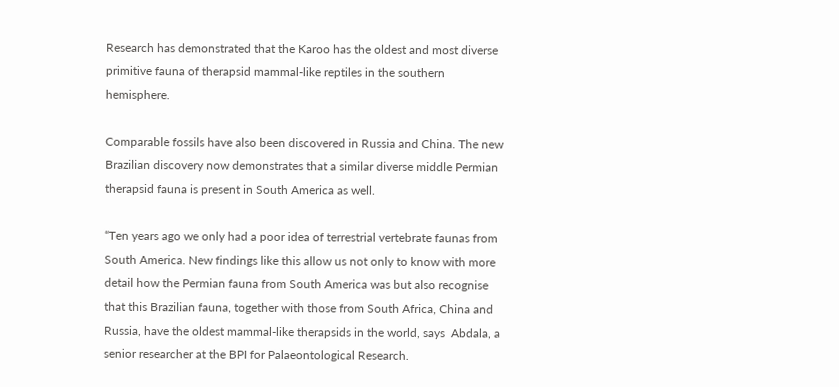Research has demonstrated that the Karoo has the oldest and most diverse primitive fauna of therapsid mammal-like reptiles in the southern hemisphere.

Comparable fossils have also been discovered in Russia and China. The new Brazilian discovery now demonstrates that a similar diverse middle Permian therapsid fauna is present in South America as well.

“Ten years ago we only had a poor idea of terrestrial vertebrate faunas from South America. New findings like this allow us not only to know with more detail how the Permian fauna from South America was but also recognise that this Brazilian fauna, together with those from South Africa, China and Russia, have the oldest mammal-like therapsids in the world, says  Abdala, a senior researcher at the BPI for Palaeontological Research.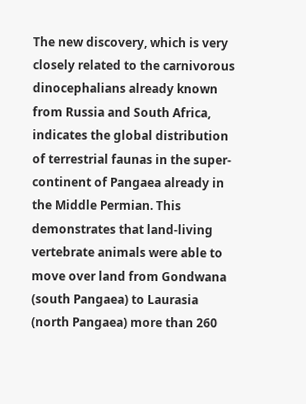The new discovery, which is very closely related to the carnivorous dinocephalians already known from Russia and South Africa, indicates the global distribution of terrestrial faunas in the super-continent of Pangaea already in the Middle Permian. This demonstrates that land-living vertebrate animals were able to move over land from Gondwana (south Pangaea) to Laurasia (north Pangaea) more than 260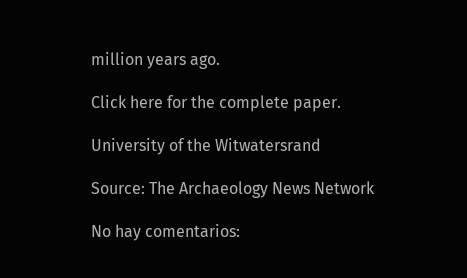million years ago.

Click here for the complete paper.

University of the Witwatersrand

Source: The Archaeology News Network

No hay comentarios: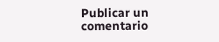Publicar un comentario